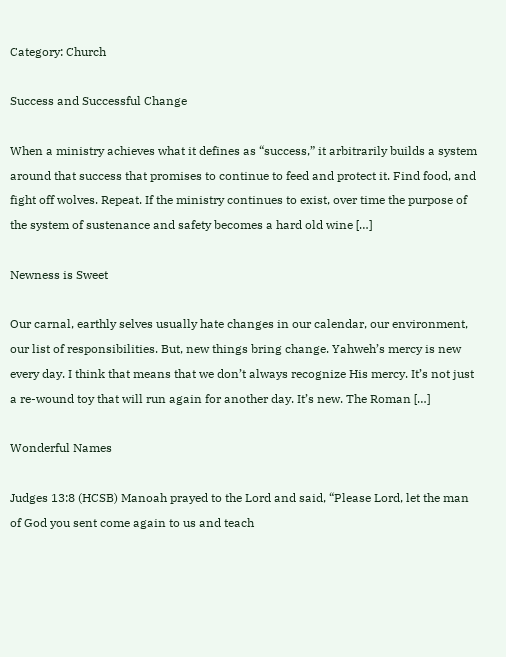Category: Church

Success and Successful Change

When a ministry achieves what it defines as “success,” it arbitrarily builds a system around that success that promises to continue to feed and protect it. Find food, and fight off wolves. Repeat. If the ministry continues to exist, over time the purpose of the system of sustenance and safety becomes a hard old wine […]

Newness is Sweet

Our carnal, earthly selves usually hate changes in our calendar, our environment, our list of responsibilities. But, new things bring change. Yahweh’s mercy is new every day. I think that means that we don’t always recognize His mercy. It’s not just a re-wound toy that will run again for another day. It’s new. The Roman […]

Wonderful Names

Judges 13:8 (HCSB) Manoah prayed to the Lord and said, “Please Lord, let the man of God you sent come again to us and teach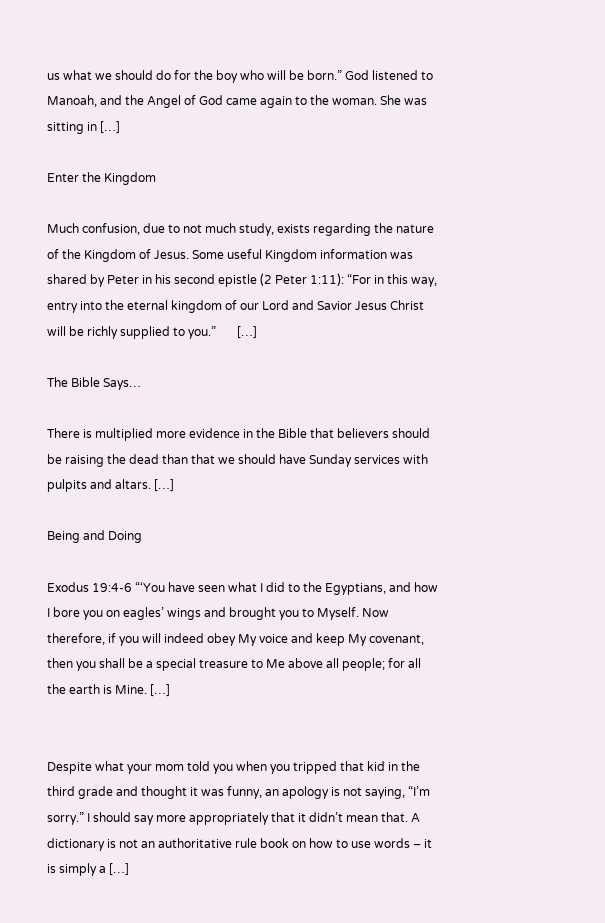us what we should do for the boy who will be born.” God listened to Manoah, and the Angel of God came again to the woman. She was sitting in […]

Enter the Kingdom

Much confusion, due to not much study, exists regarding the nature of the Kingdom of Jesus. Some useful Kingdom information was shared by Peter in his second epistle (2 Peter 1:11): “For in this way, entry into the eternal kingdom of our Lord and Savior Jesus Christ will be richly supplied to you.”       […]

The Bible Says…

There is multiplied more evidence in the Bible that believers should be raising the dead than that we should have Sunday services with pulpits and altars. […]

Being and Doing

Exodus 19:4-6 “‘You have seen what I did to the Egyptians, and how I bore you on eagles’ wings and brought you to Myself. Now therefore, if you will indeed obey My voice and keep My covenant, then you shall be a special treasure to Me above all people; for all the earth is Mine. […]


Despite what your mom told you when you tripped that kid in the third grade and thought it was funny, an apology is not saying, “I’m sorry.” I should say more appropriately that it didn’t mean that. A dictionary is not an authoritative rule book on how to use words – it is simply a […]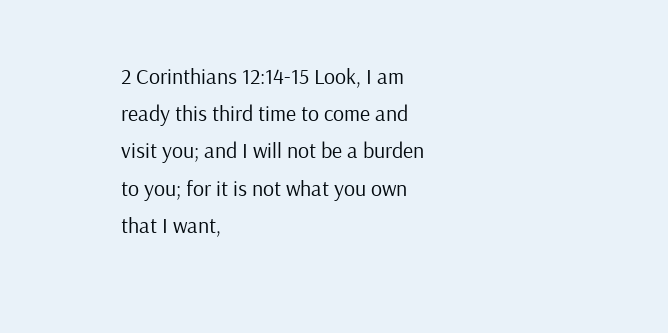2 Corinthians 12:14-15 Look, I am ready this third time to come and visit you; and I will not be a burden to you; for it is not what you own that I want,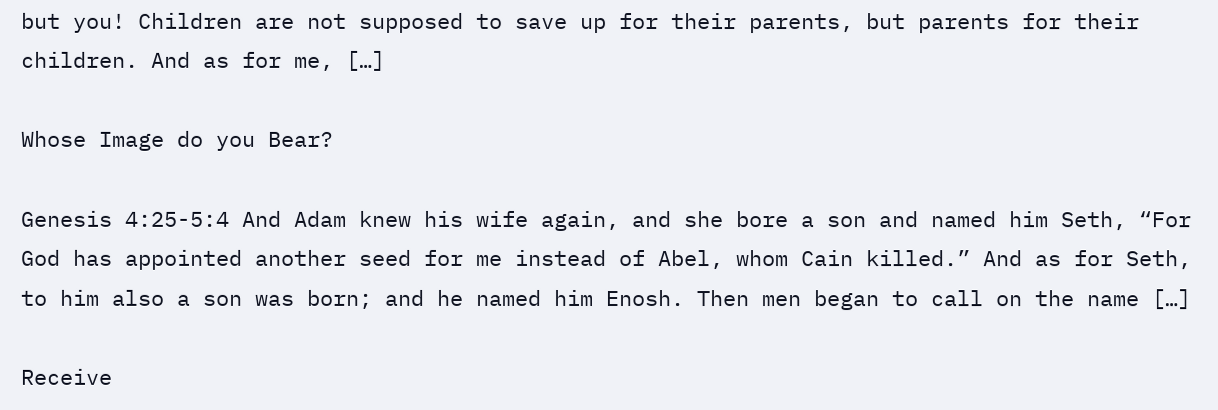but you! Children are not supposed to save up for their parents, but parents for their children. And as for me, […]

Whose Image do you Bear?

Genesis 4:25-5:4 And Adam knew his wife again, and she bore a son and named him Seth, “For God has appointed another seed for me instead of Abel, whom Cain killed.” And as for Seth, to him also a son was born; and he named him Enosh. Then men began to call on the name […]

Receive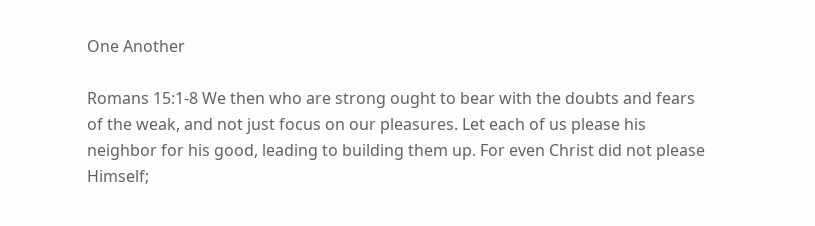One Another

Romans 15:1-8 We then who are strong ought to bear with the doubts and fears of the weak, and not just focus on our pleasures. Let each of us please his neighbor for his good, leading to building them up. For even Christ did not please Himself;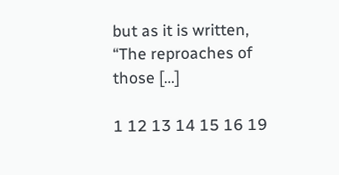but as it is written, “The reproaches of those […]

1 12 13 14 15 16 19